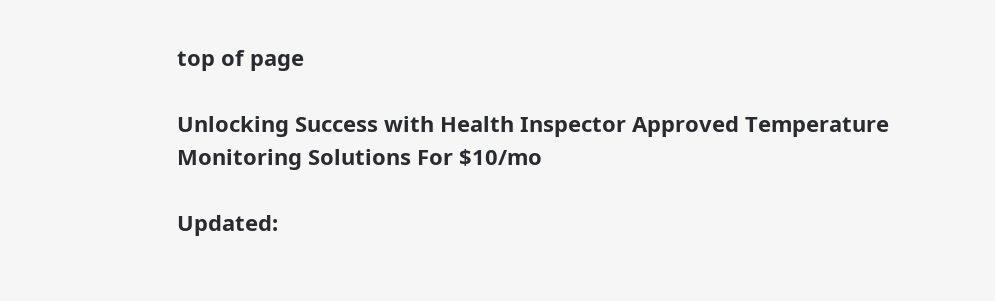top of page

Unlocking Success with Health Inspector Approved Temperature Monitoring Solutions For $10/mo

Updated: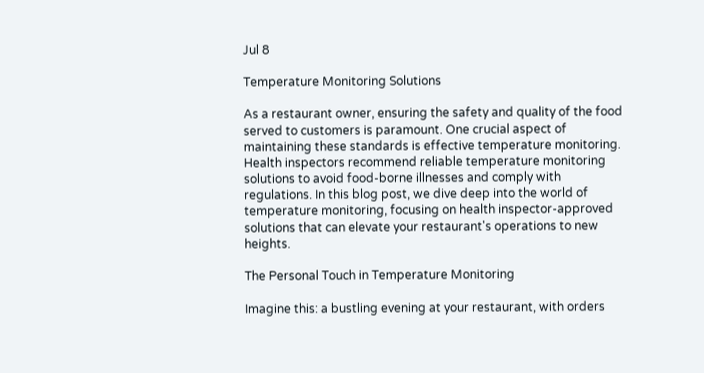Jul 8

Temperature Monitoring Solutions

As a restaurant owner, ensuring the safety and quality of the food served to customers is paramount. One crucial aspect of maintaining these standards is effective temperature monitoring. Health inspectors recommend reliable temperature monitoring solutions to avoid food-borne illnesses and comply with regulations. In this blog post, we dive deep into the world of temperature monitoring, focusing on health inspector-approved solutions that can elevate your restaurant's operations to new heights.

The Personal Touch in Temperature Monitoring

Imagine this: a bustling evening at your restaurant, with orders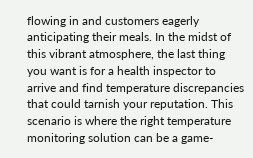flowing in and customers eagerly anticipating their meals. In the midst of this vibrant atmosphere, the last thing you want is for a health inspector to arrive and find temperature discrepancies that could tarnish your reputation. This scenario is where the right temperature monitoring solution can be a game-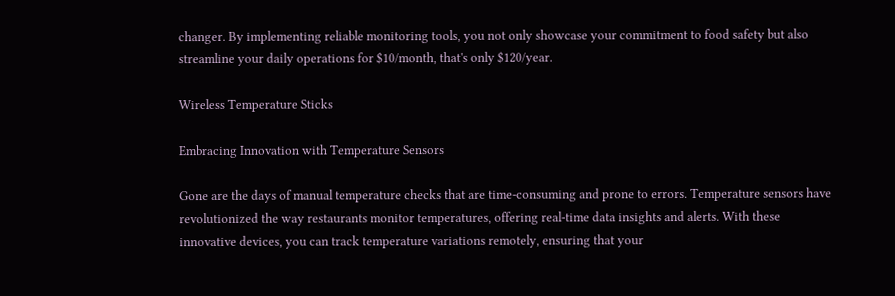changer. By implementing reliable monitoring tools, you not only showcase your commitment to food safety but also streamline your daily operations for $10/month, that's only $120/year.

Wireless Temperature Sticks

Embracing Innovation with Temperature Sensors

Gone are the days of manual temperature checks that are time-consuming and prone to errors. Temperature sensors have revolutionized the way restaurants monitor temperatures, offering real-time data insights and alerts. With these innovative devices, you can track temperature variations remotely, ensuring that your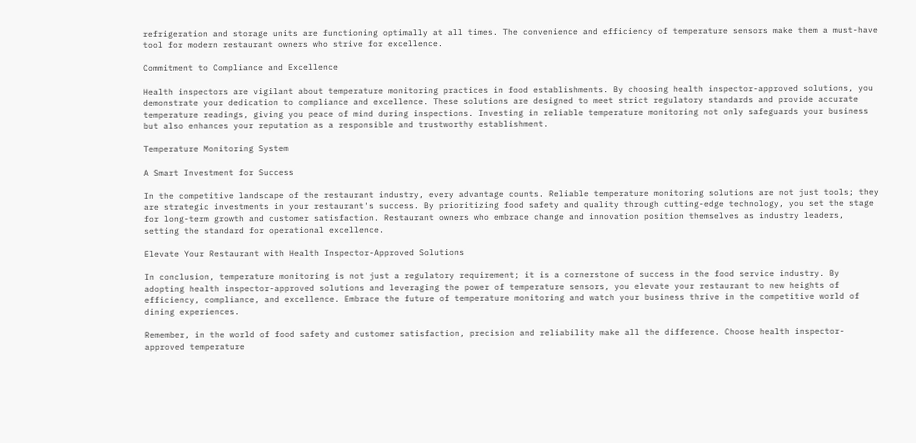refrigeration and storage units are functioning optimally at all times. The convenience and efficiency of temperature sensors make them a must-have tool for modern restaurant owners who strive for excellence.

Commitment to Compliance and Excellence

Health inspectors are vigilant about temperature monitoring practices in food establishments. By choosing health inspector-approved solutions, you demonstrate your dedication to compliance and excellence. These solutions are designed to meet strict regulatory standards and provide accurate temperature readings, giving you peace of mind during inspections. Investing in reliable temperature monitoring not only safeguards your business but also enhances your reputation as a responsible and trustworthy establishment.

Temperature Monitoring System

A Smart Investment for Success

In the competitive landscape of the restaurant industry, every advantage counts. Reliable temperature monitoring solutions are not just tools; they are strategic investments in your restaurant's success. By prioritizing food safety and quality through cutting-edge technology, you set the stage for long-term growth and customer satisfaction. Restaurant owners who embrace change and innovation position themselves as industry leaders, setting the standard for operational excellence.

Elevate Your Restaurant with Health Inspector-Approved Solutions

In conclusion, temperature monitoring is not just a regulatory requirement; it is a cornerstone of success in the food service industry. By adopting health inspector-approved solutions and leveraging the power of temperature sensors, you elevate your restaurant to new heights of efficiency, compliance, and excellence. Embrace the future of temperature monitoring and watch your business thrive in the competitive world of dining experiences.

Remember, in the world of food safety and customer satisfaction, precision and reliability make all the difference. Choose health inspector-approved temperature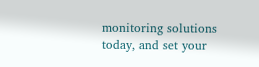monitoring solutions today, and set your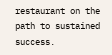restaurant on the path to sustained success.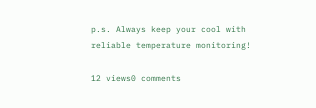p.s. Always keep your cool with reliable temperature monitoring!

12 views0 comments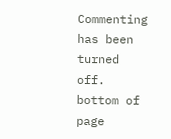Commenting has been turned off.
bottom of page